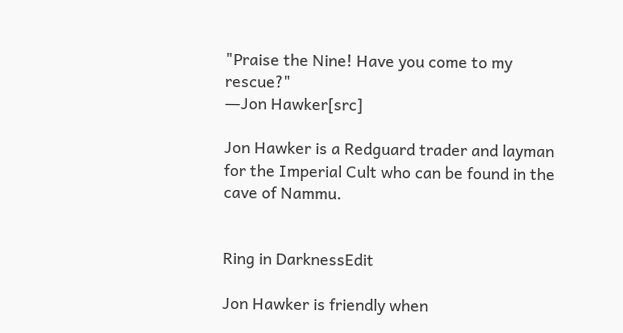"Praise the Nine! Have you come to my rescue?"
―Jon Hawker[src]

Jon Hawker is a Redguard trader and layman for the Imperial Cult who can be found in the cave of Nammu.


Ring in DarknessEdit

Jon Hawker is friendly when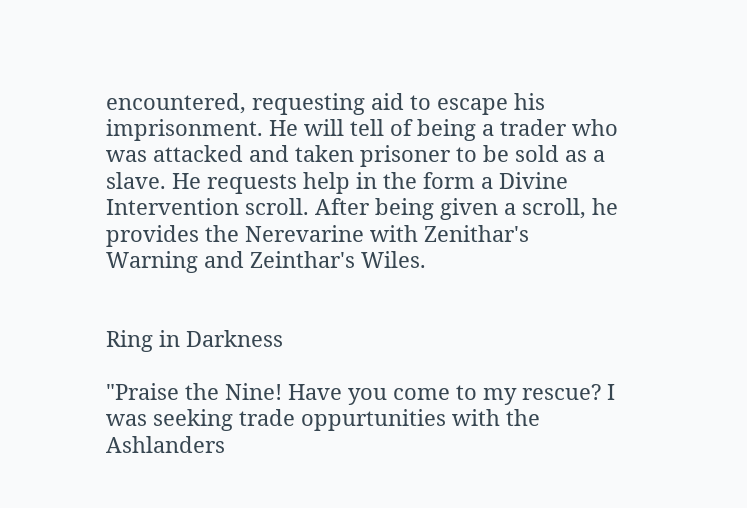encountered, requesting aid to escape his imprisonment. He will tell of being a trader who was attacked and taken prisoner to be sold as a slave. He requests help in the form a Divine Intervention scroll. After being given a scroll, he provides the Nerevarine with Zenithar's Warning and Zeinthar's Wiles.


Ring in Darkness

"Praise the Nine! Have you come to my rescue? I was seeking trade oppurtunities with the Ashlanders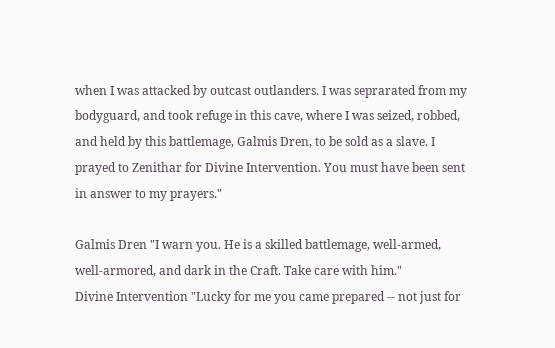when I was attacked by outcast outlanders. I was seprarated from my bodyguard, and took refuge in this cave, where I was seized, robbed, and held by this battlemage, Galmis Dren, to be sold as a slave. I prayed to Zenithar for Divine Intervention. You must have been sent in answer to my prayers."

Galmis Dren "I warn you. He is a skilled battlemage, well-armed, well-armored, and dark in the Craft. Take care with him."
Divine Intervention "Lucky for me you came prepared -- not just for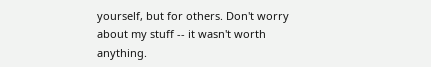yourself, but for others. Don't worry about my stuff -- it wasn't worth anything.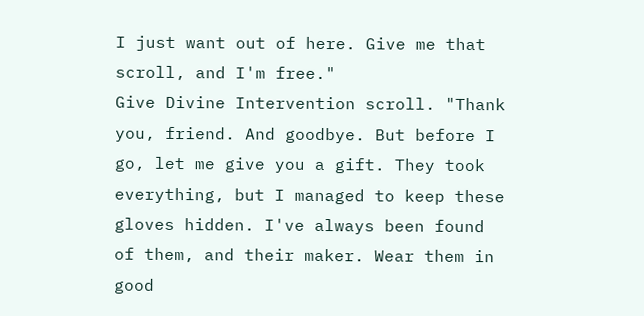I just want out of here. Give me that scroll, and I'm free."
Give Divine Intervention scroll. "Thank you, friend. And goodbye. But before I go, let me give you a gift. They took everything, but I managed to keep these gloves hidden. I've always been found of them, and their maker. Wear them in good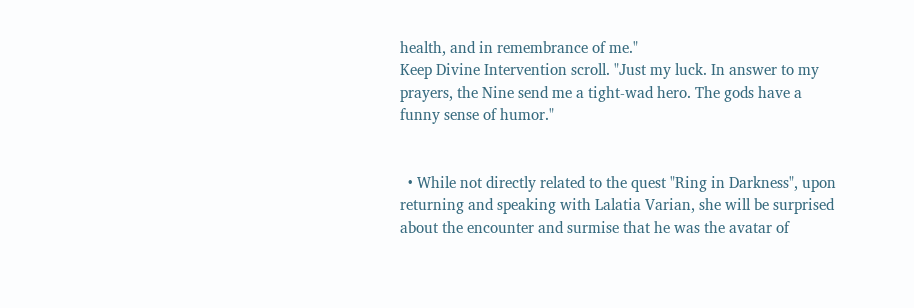health, and in remembrance of me."
Keep Divine Intervention scroll. "Just my luck. In answer to my prayers, the Nine send me a tight-wad hero. The gods have a funny sense of humor."


  • While not directly related to the quest "Ring in Darkness", upon returning and speaking with Lalatia Varian, she will be surprised about the encounter and surmise that he was the avatar of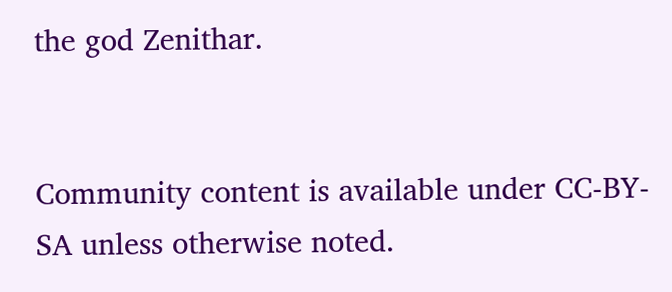the god Zenithar.


Community content is available under CC-BY-SA unless otherwise noted.